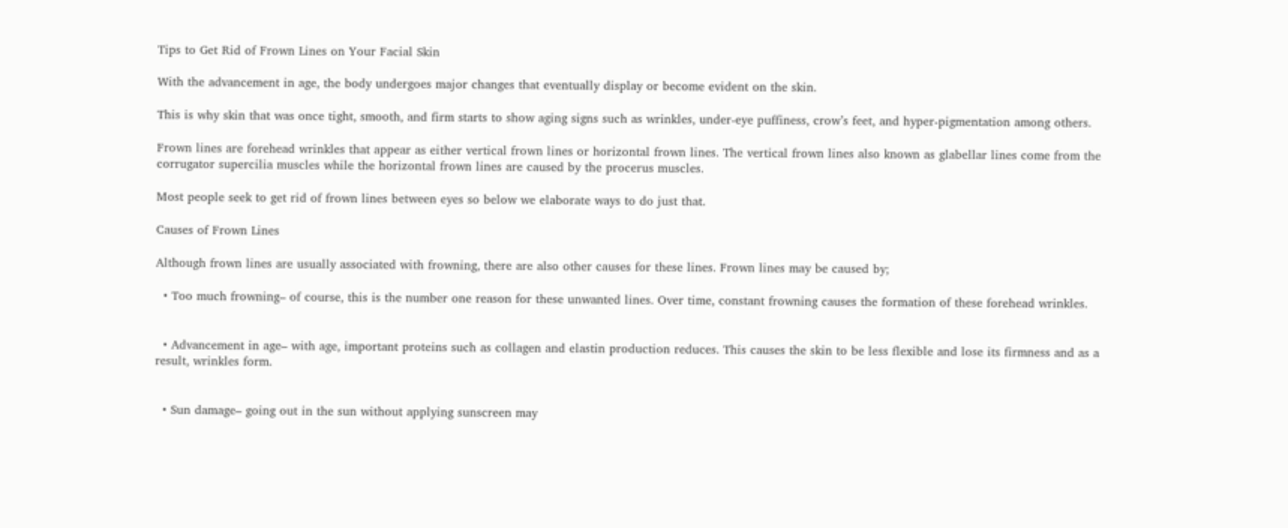Tips to Get Rid of Frown Lines on Your Facial Skin

With the advancement in age, the body undergoes major changes that eventually display or become evident on the skin.

This is why skin that was once tight, smooth, and firm starts to show aging signs such as wrinkles, under-eye puffiness, crow’s feet, and hyper-pigmentation among others.

Frown lines are forehead wrinkles that appear as either vertical frown lines or horizontal frown lines. The vertical frown lines also known as glabellar lines come from the corrugator supercilia muscles while the horizontal frown lines are caused by the procerus muscles.

Most people seek to get rid of frown lines between eyes so below we elaborate ways to do just that.

Causes of Frown Lines

Although frown lines are usually associated with frowning, there are also other causes for these lines. Frown lines may be caused by;

  • Too much frowning– of course, this is the number one reason for these unwanted lines. Over time, constant frowning causes the formation of these forehead wrinkles.


  • Advancement in age– with age, important proteins such as collagen and elastin production reduces. This causes the skin to be less flexible and lose its firmness and as a result, wrinkles form.


  • Sun damage– going out in the sun without applying sunscreen may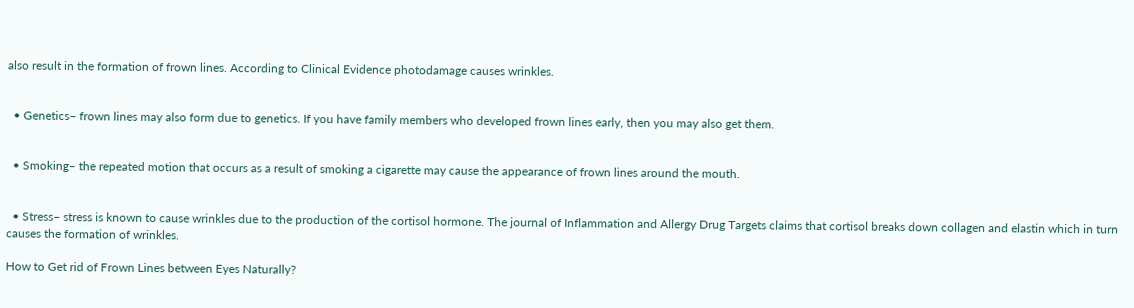also result in the formation of frown lines. According to Clinical Evidence photodamage causes wrinkles.


  • Genetics– frown lines may also form due to genetics. If you have family members who developed frown lines early, then you may also get them.


  • Smoking– the repeated motion that occurs as a result of smoking a cigarette may cause the appearance of frown lines around the mouth.


  • Stress– stress is known to cause wrinkles due to the production of the cortisol hormone. The journal of Inflammation and Allergy Drug Targets claims that cortisol breaks down collagen and elastin which in turn causes the formation of wrinkles.

How to Get rid of Frown Lines between Eyes Naturally?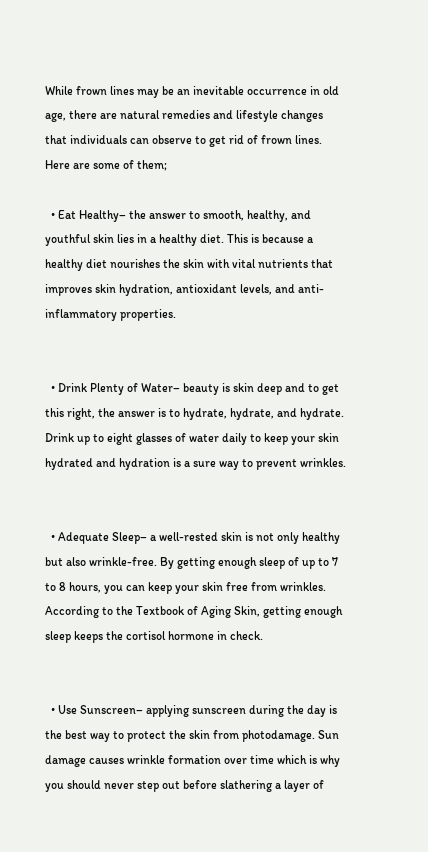While frown lines may be an inevitable occurrence in old age, there are natural remedies and lifestyle changes that individuals can observe to get rid of frown lines. Here are some of them;

  • Eat Healthy– the answer to smooth, healthy, and youthful skin lies in a healthy diet. This is because a healthy diet nourishes the skin with vital nutrients that improves skin hydration, antioxidant levels, and anti-inflammatory properties.


  • Drink Plenty of Water– beauty is skin deep and to get this right, the answer is to hydrate, hydrate, and hydrate. Drink up to eight glasses of water daily to keep your skin hydrated and hydration is a sure way to prevent wrinkles.


  • Adequate Sleep– a well-rested skin is not only healthy but also wrinkle-free. By getting enough sleep of up to 7 to 8 hours, you can keep your skin free from wrinkles. According to the Textbook of Aging Skin, getting enough sleep keeps the cortisol hormone in check.


  • Use Sunscreen– applying sunscreen during the day is the best way to protect the skin from photodamage. Sun damage causes wrinkle formation over time which is why you should never step out before slathering a layer of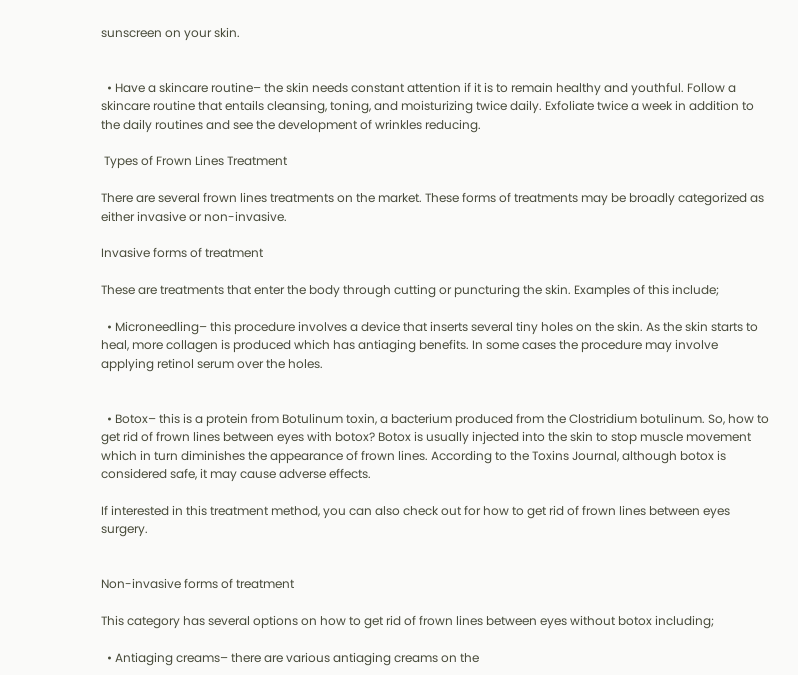sunscreen on your skin.


  • Have a skincare routine– the skin needs constant attention if it is to remain healthy and youthful. Follow a skincare routine that entails cleansing, toning, and moisturizing twice daily. Exfoliate twice a week in addition to the daily routines and see the development of wrinkles reducing.

 Types of Frown Lines Treatment

There are several frown lines treatments on the market. These forms of treatments may be broadly categorized as either invasive or non-invasive.

Invasive forms of treatment

These are treatments that enter the body through cutting or puncturing the skin. Examples of this include;

  • Microneedling– this procedure involves a device that inserts several tiny holes on the skin. As the skin starts to heal, more collagen is produced which has antiaging benefits. In some cases the procedure may involve applying retinol serum over the holes.


  • Botox– this is a protein from Botulinum toxin, a bacterium produced from the Clostridium botulinum. So, how to get rid of frown lines between eyes with botox? Botox is usually injected into the skin to stop muscle movement which in turn diminishes the appearance of frown lines. According to the Toxins Journal, although botox is considered safe, it may cause adverse effects.

If interested in this treatment method, you can also check out for how to get rid of frown lines between eyes surgery.


Non-invasive forms of treatment

This category has several options on how to get rid of frown lines between eyes without botox including;

  • Antiaging creams– there are various antiaging creams on the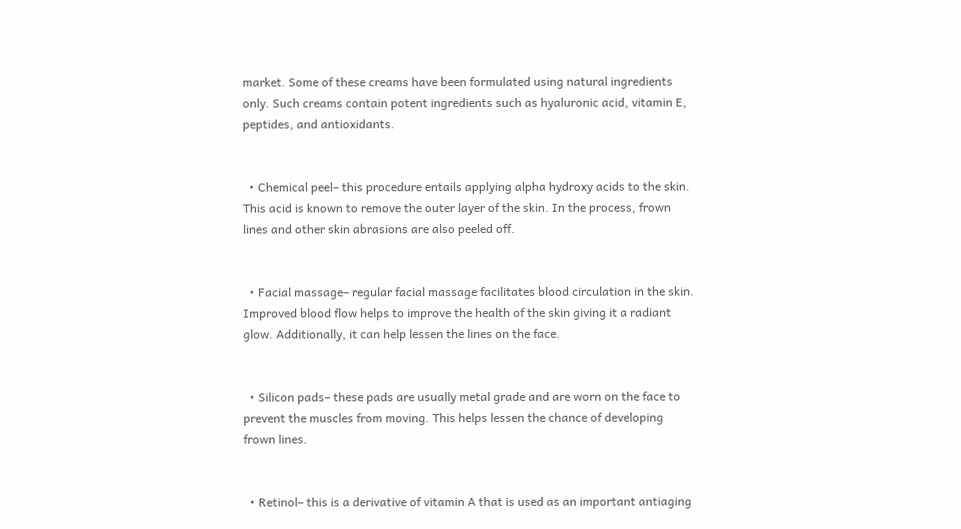market. Some of these creams have been formulated using natural ingredients only. Such creams contain potent ingredients such as hyaluronic acid, vitamin E, peptides, and antioxidants.


  • Chemical peel– this procedure entails applying alpha hydroxy acids to the skin. This acid is known to remove the outer layer of the skin. In the process, frown lines and other skin abrasions are also peeled off.


  • Facial massage– regular facial massage facilitates blood circulation in the skin. Improved blood flow helps to improve the health of the skin giving it a radiant glow. Additionally, it can help lessen the lines on the face.


  • Silicon pads– these pads are usually metal grade and are worn on the face to prevent the muscles from moving. This helps lessen the chance of developing frown lines.


  • Retinol– this is a derivative of vitamin A that is used as an important antiaging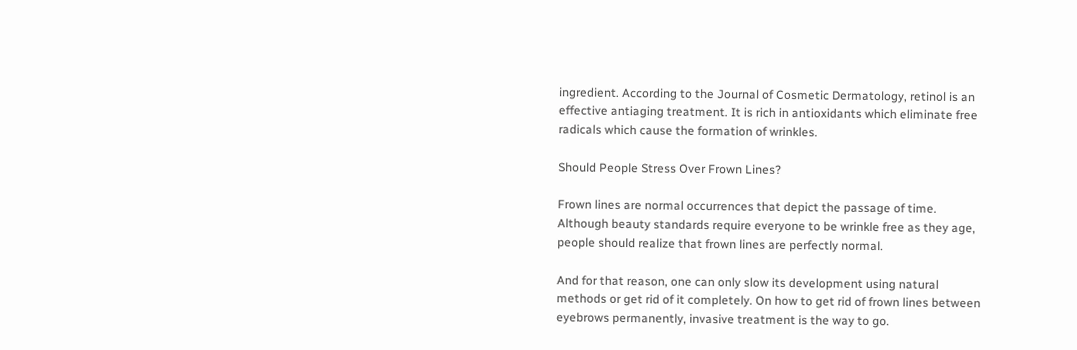ingredient. According to the Journal of Cosmetic Dermatology, retinol is an effective antiaging treatment. It is rich in antioxidants which eliminate free radicals which cause the formation of wrinkles.

Should People Stress Over Frown Lines?

Frown lines are normal occurrences that depict the passage of time. Although beauty standards require everyone to be wrinkle free as they age, people should realize that frown lines are perfectly normal.

And for that reason, one can only slow its development using natural methods or get rid of it completely. On how to get rid of frown lines between eyebrows permanently, invasive treatment is the way to go.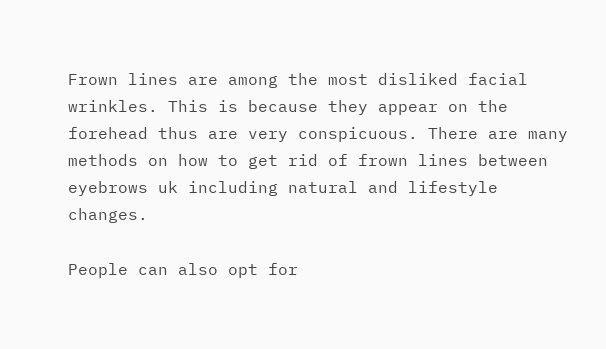Frown lines are among the most disliked facial wrinkles. This is because they appear on the forehead thus are very conspicuous. There are many methods on how to get rid of frown lines between eyebrows uk including natural and lifestyle changes.

People can also opt for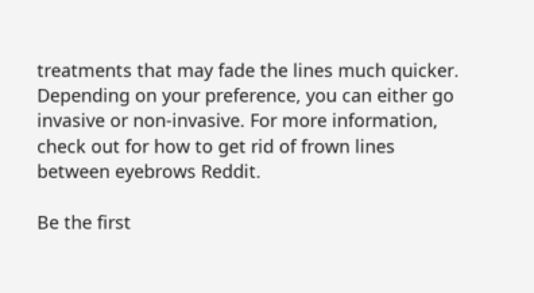treatments that may fade the lines much quicker. Depending on your preference, you can either go invasive or non-invasive. For more information, check out for how to get rid of frown lines between eyebrows Reddit.

Be the first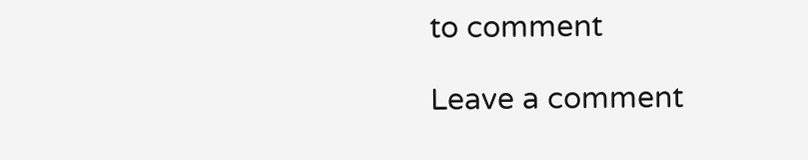to comment

Leave a comment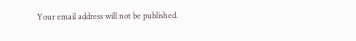Your email address will not be published.